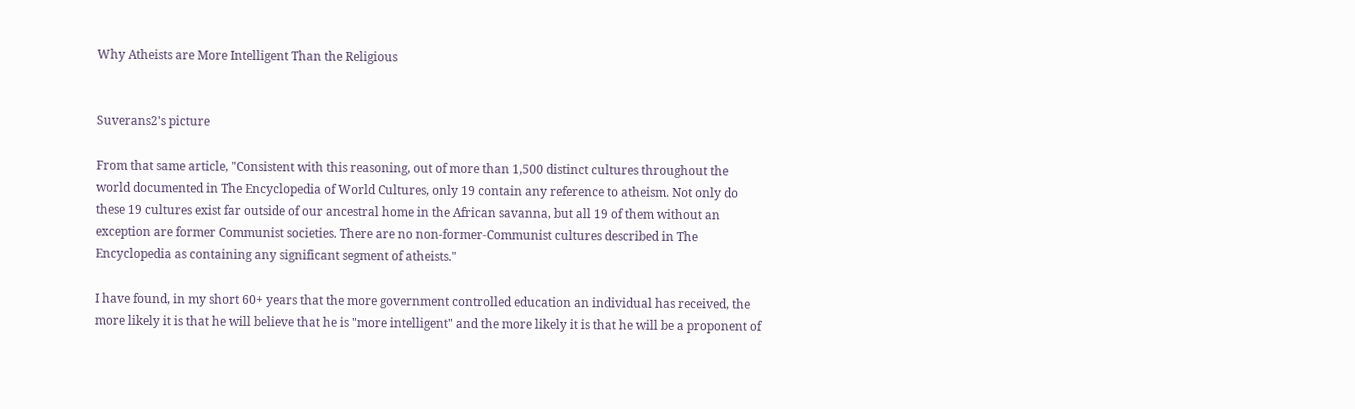Why Atheists are More Intelligent Than the Religious


Suverans2's picture

From that same article, "Consistent with this reasoning, out of more than 1,500 distinct cultures throughout the world documented in The Encyclopedia of World Cultures, only 19 contain any reference to atheism. Not only do these 19 cultures exist far outside of our ancestral home in the African savanna, but all 19 of them without an exception are former Communist societies. There are no non-former-Communist cultures described in The Encyclopedia as containing any significant segment of atheists."

I have found, in my short 60+ years that the more government controlled education an individual has received, the more likely it is that he will believe that he is "more intelligent" and the more likely it is that he will be a proponent of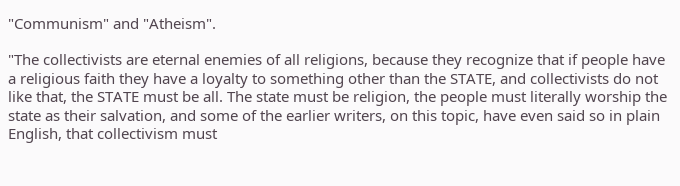"Communism" and "Atheism".

"The collectivists are eternal enemies of all religions, because they recognize that if people have a religious faith they have a loyalty to something other than the STATE, and collectivists do not like that, the STATE must be all. The state must be religion, the people must literally worship the state as their salvation, and some of the earlier writers, on this topic, have even said so in plain English, that collectivism must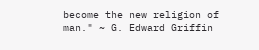become the new religion of man." ~ G. Edward Griffin